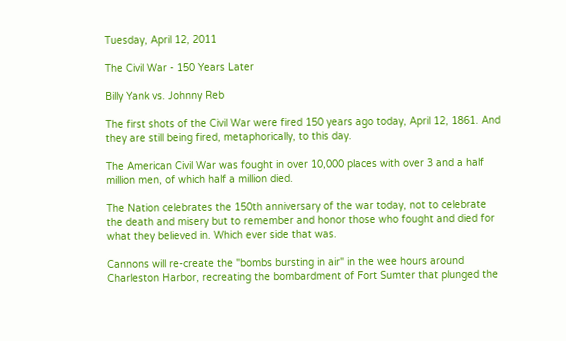Tuesday, April 12, 2011

The Civil War - 150 Years Later

Billy Yank vs. Johnny Reb

The first shots of the Civil War were fired 150 years ago today, April 12, 1861. And they are still being fired, metaphorically, to this day.

The American Civil War was fought in over 10,000 places with over 3 and a half million men, of which half a million died.

The Nation celebrates the 150th anniversary of the war today, not to celebrate the death and misery but to remember and honor those who fought and died for what they believed in. Which ever side that was.

Cannons will re-create the "bombs bursting in air" in the wee hours around Charleston Harbor, recreating the bombardment of Fort Sumter that plunged the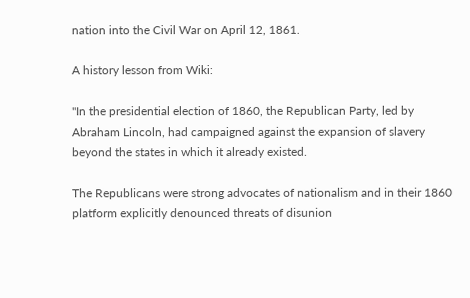nation into the Civil War on April 12, 1861.

A history lesson from Wiki:

"In the presidential election of 1860, the Republican Party, led by Abraham Lincoln, had campaigned against the expansion of slavery beyond the states in which it already existed.

The Republicans were strong advocates of nationalism and in their 1860 platform explicitly denounced threats of disunion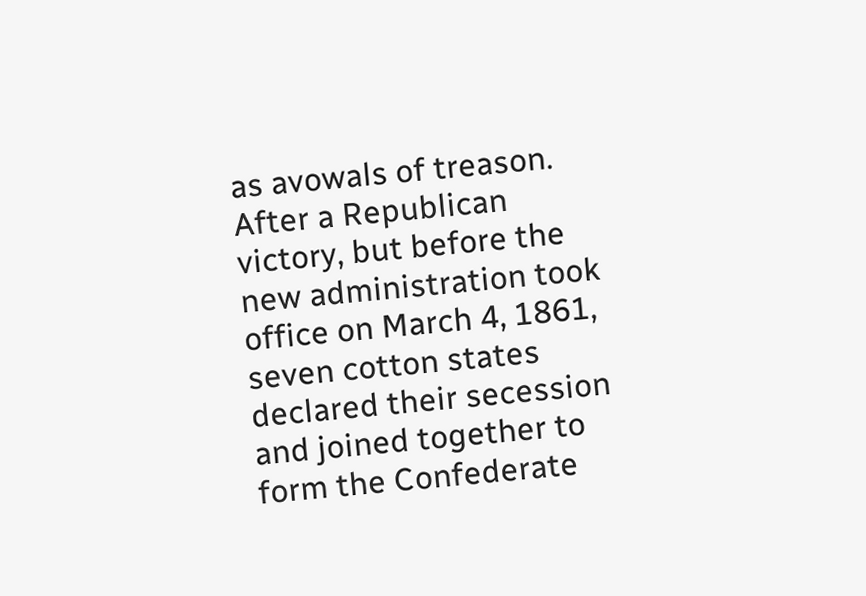as avowals of treason. After a Republican victory, but before the new administration took office on March 4, 1861, seven cotton states declared their secession and joined together to form the Confederate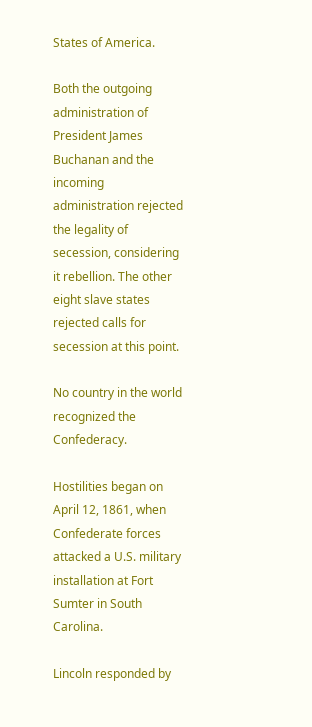States of America.

Both the outgoing administration of President James Buchanan and the incoming administration rejected the legality of secession, considering it rebellion. The other eight slave states rejected calls for secession at this point.

No country in the world recognized the Confederacy.

Hostilities began on April 12, 1861, when Confederate forces attacked a U.S. military installation at Fort Sumter in South Carolina.

Lincoln responded by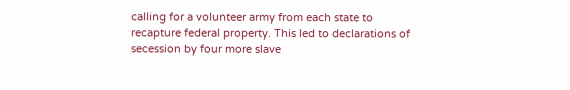calling for a volunteer army from each state to recapture federal property. This led to declarations of secession by four more slave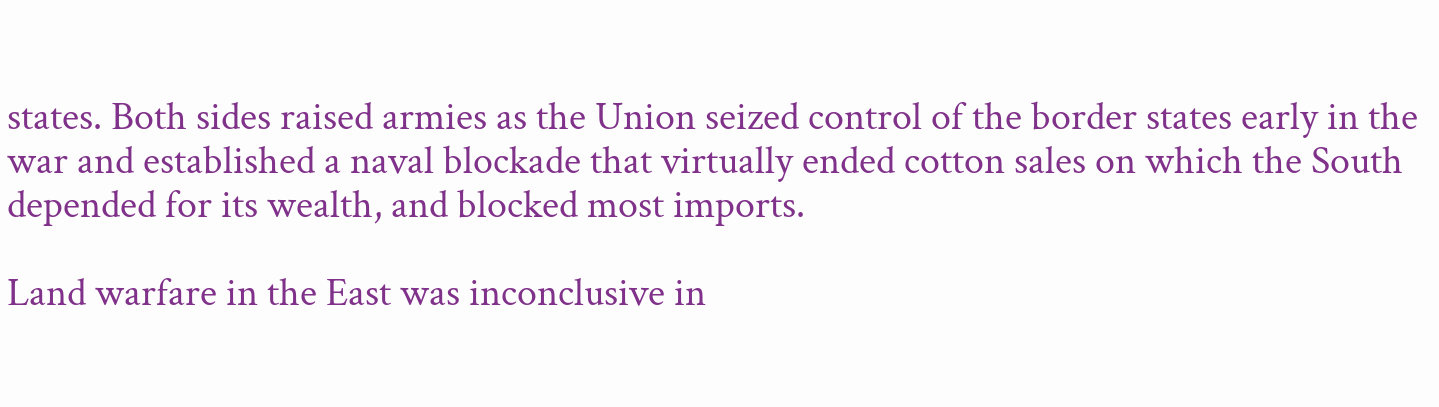states. Both sides raised armies as the Union seized control of the border states early in the war and established a naval blockade that virtually ended cotton sales on which the South depended for its wealth, and blocked most imports.

Land warfare in the East was inconclusive in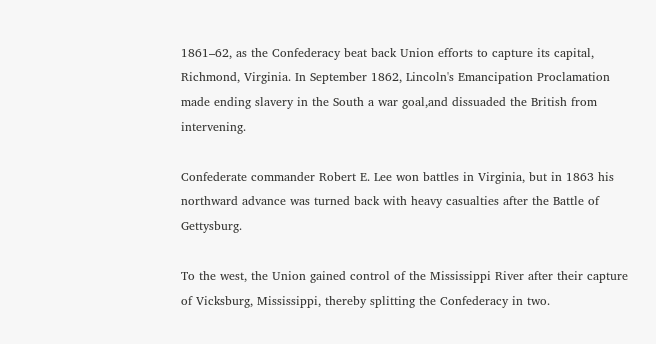1861–62, as the Confederacy beat back Union efforts to capture its capital, Richmond, Virginia. In September 1862, Lincoln's Emancipation Proclamation made ending slavery in the South a war goal,and dissuaded the British from intervening.

Confederate commander Robert E. Lee won battles in Virginia, but in 1863 his northward advance was turned back with heavy casualties after the Battle of Gettysburg.

To the west, the Union gained control of the Mississippi River after their capture of Vicksburg, Mississippi, thereby splitting the Confederacy in two.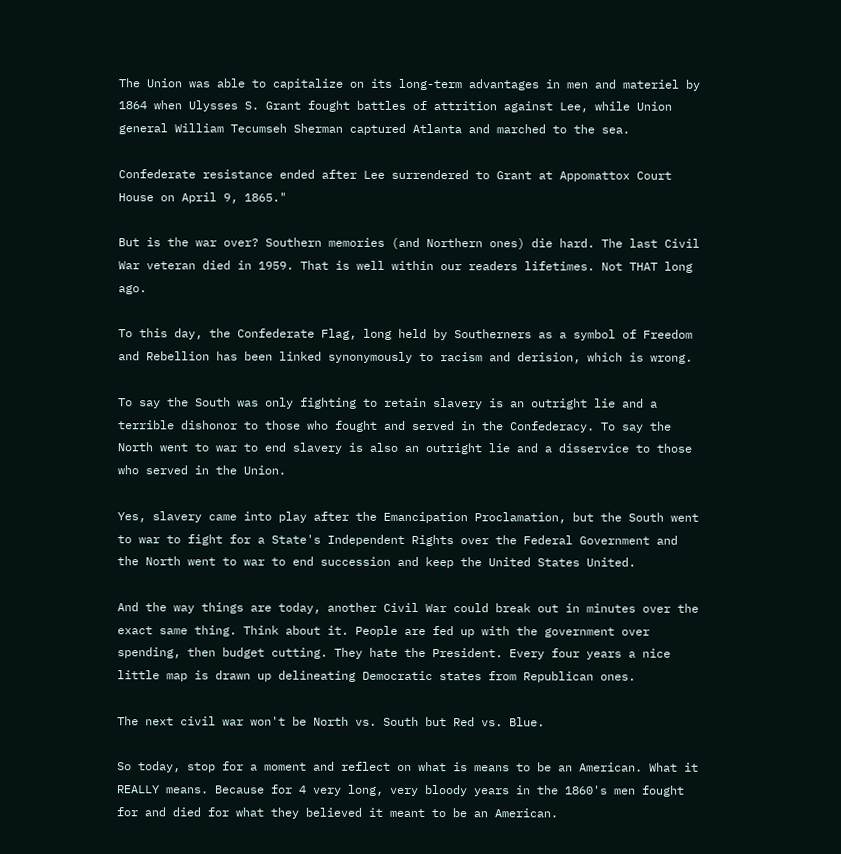The Union was able to capitalize on its long-term advantages in men and materiel by 1864 when Ulysses S. Grant fought battles of attrition against Lee, while Union general William Tecumseh Sherman captured Atlanta and marched to the sea.

Confederate resistance ended after Lee surrendered to Grant at Appomattox Court House on April 9, 1865."

But is the war over? Southern memories (and Northern ones) die hard. The last Civil War veteran died in 1959. That is well within our readers lifetimes. Not THAT long ago.

To this day, the Confederate Flag, long held by Southerners as a symbol of Freedom and Rebellion has been linked synonymously to racism and derision, which is wrong.

To say the South was only fighting to retain slavery is an outright lie and a terrible dishonor to those who fought and served in the Confederacy. To say the North went to war to end slavery is also an outright lie and a disservice to those who served in the Union.

Yes, slavery came into play after the Emancipation Proclamation, but the South went to war to fight for a State's Independent Rights over the Federal Government and the North went to war to end succession and keep the United States United.

And the way things are today, another Civil War could break out in minutes over the exact same thing. Think about it. People are fed up with the government over spending, then budget cutting. They hate the President. Every four years a nice little map is drawn up delineating Democratic states from Republican ones.

The next civil war won't be North vs. South but Red vs. Blue.

So today, stop for a moment and reflect on what is means to be an American. What it REALLY means. Because for 4 very long, very bloody years in the 1860's men fought for and died for what they believed it meant to be an American.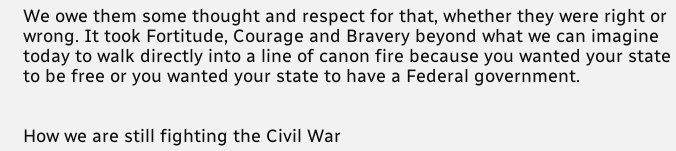We owe them some thought and respect for that, whether they were right or wrong. It took Fortitude, Courage and Bravery beyond what we can imagine today to walk directly into a line of canon fire because you wanted your state to be free or you wanted your state to have a Federal government.


How we are still fighting the Civil War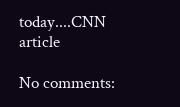today....CNN article

No comments: